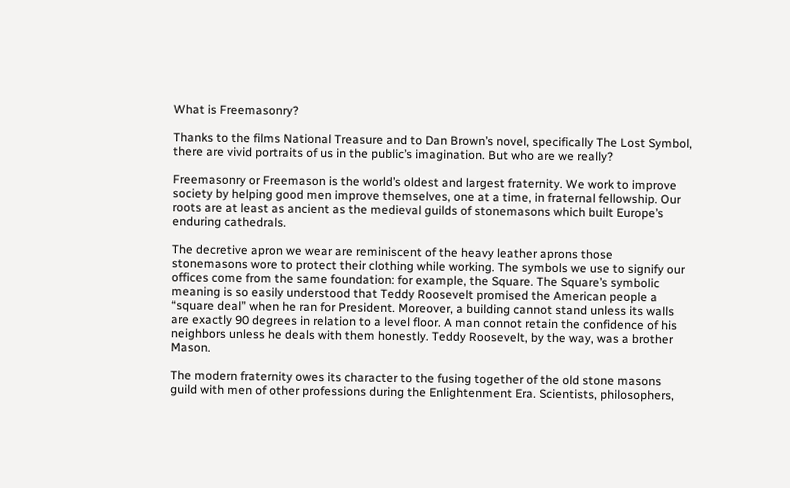What is Freemasonry?

Thanks to the films National Treasure and to Dan Brown’s novel, specifically The Lost Symbol, there are vivid portraits of us in the public’s imagination. But who are we really?

Freemasonry or Freemason is the world’s oldest and largest fraternity. We work to improve society by helping good men improve themselves, one at a time, in fraternal fellowship. Our roots are at least as ancient as the medieval guilds of stonemasons which built Europe’s enduring cathedrals.

The decretive apron we wear are reminiscent of the heavy leather aprons those stonemasons wore to protect their clothing while working. The symbols we use to signify our offices come from the same foundation: for example, the Square. The Square’s symbolic meaning is so easily understood that Teddy Roosevelt promised the American people a “square deal” when he ran for President. Moreover, a building cannot stand unless its walls are exactly 90 degrees in relation to a level floor. A man connot retain the confidence of his neighbors unless he deals with them honestly. Teddy Roosevelt, by the way, was a brother Mason.

The modern fraternity owes its character to the fusing together of the old stone masons guild with men of other professions during the Enlightenment Era. Scientists, philosophers,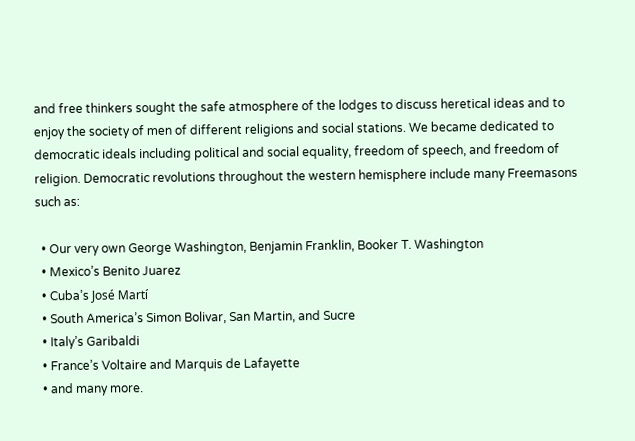and free thinkers sought the safe atmosphere of the lodges to discuss heretical ideas and to enjoy the society of men of different religions and social stations. We became dedicated to democratic ideals including political and social equality, freedom of speech, and freedom of religion. Democratic revolutions throughout the western hemisphere include many Freemasons such as:

  • Our very own George Washington, Benjamin Franklin, Booker T. Washington
  • Mexico’s Benito Juarez
  • Cuba’s José Martí
  • South America’s Simon Bolivar, San Martin, and Sucre
  • Italy’s Garibaldi
  • France’s Voltaire and Marquis de Lafayette
  • and many more.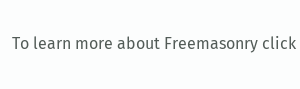To learn more about Freemasonry click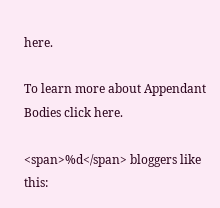here.

To learn more about Appendant Bodies click here.

<span>%d</span> bloggers like this: